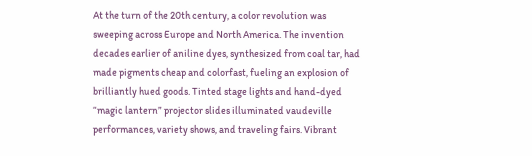At the turn of the 20th century, a color revolution was sweeping across Europe and North America. The invention decades earlier of aniline dyes, synthesized from coal tar, had made pigments cheap and colorfast, fueling an explosion of brilliantly hued goods. Tinted stage lights and hand-dyed “magic lantern” projector slides illuminated vaudeville performances, variety shows, and traveling fairs. Vibrant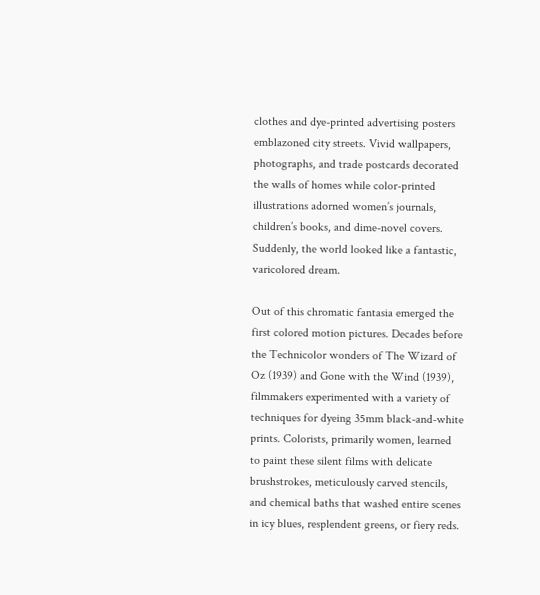clothes and dye-printed advertising posters emblazoned city streets. Vivid wallpapers, photographs, and trade postcards decorated the walls of homes while color-printed illustrations adorned women’s journals, children’s books, and dime-novel covers. Suddenly, the world looked like a fantastic, varicolored dream.

Out of this chromatic fantasia emerged the first colored motion pictures. Decades before the Technicolor wonders of The Wizard of Oz (1939) and Gone with the Wind (1939), filmmakers experimented with a variety of techniques for dyeing 35mm black-and-white prints. Colorists, primarily women, learned to paint these silent films with delicate brushstrokes, meticulously carved stencils, and chemical baths that washed entire scenes in icy blues, resplendent greens, or fiery reds.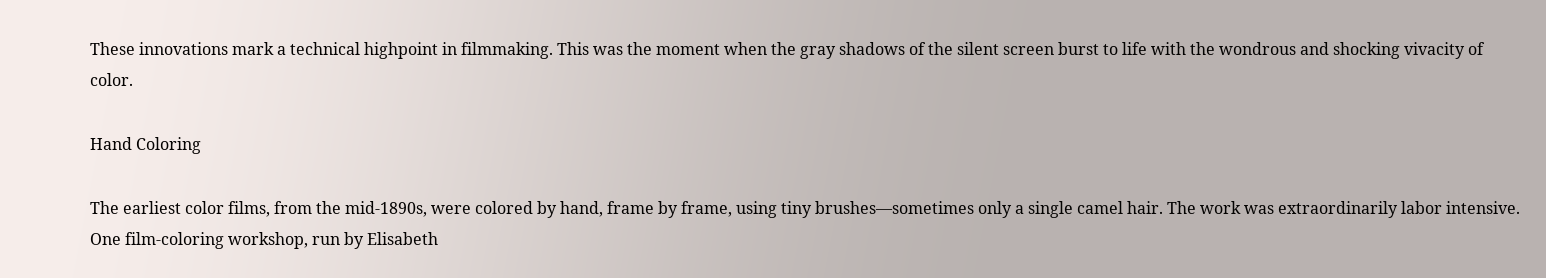These innovations mark a technical highpoint in filmmaking. This was the moment when the gray shadows of the silent screen burst to life with the wondrous and shocking vivacity of color.

Hand Coloring

The earliest color films, from the mid-1890s, were colored by hand, frame by frame, using tiny brushes—sometimes only a single camel hair. The work was extraordinarily labor intensive. One film-coloring workshop, run by Elisabeth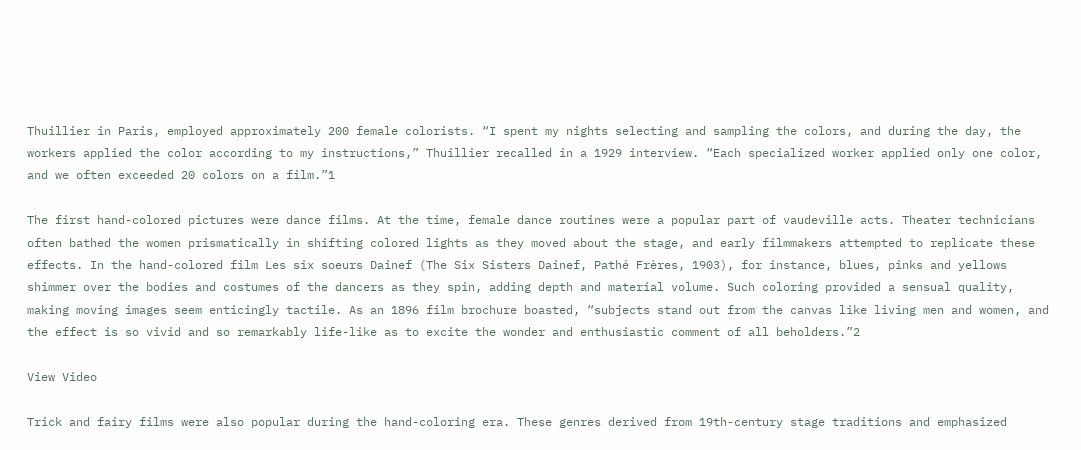Thuillier in Paris, employed approximately 200 female colorists. “I spent my nights selecting and sampling the colors, and during the day, the workers applied the color according to my instructions,” Thuillier recalled in a 1929 interview. “Each specialized worker applied only one color, and we often exceeded 20 colors on a film.”1

The first hand-colored pictures were dance films. At the time, female dance routines were a popular part of vaudeville acts. Theater technicians often bathed the women prismatically in shifting colored lights as they moved about the stage, and early filmmakers attempted to replicate these effects. In the hand-colored film Les six soeurs Dainef (The Six Sisters Dainef, Pathé Frères, 1903), for instance, blues, pinks and yellows shimmer over the bodies and costumes of the dancers as they spin, adding depth and material volume. Such coloring provided a sensual quality, making moving images seem enticingly tactile. As an 1896 film brochure boasted, “subjects stand out from the canvas like living men and women, and the effect is so vivid and so remarkably life-like as to excite the wonder and enthusiastic comment of all beholders.”2

View Video

Trick and fairy films were also popular during the hand-coloring era. These genres derived from 19th-century stage traditions and emphasized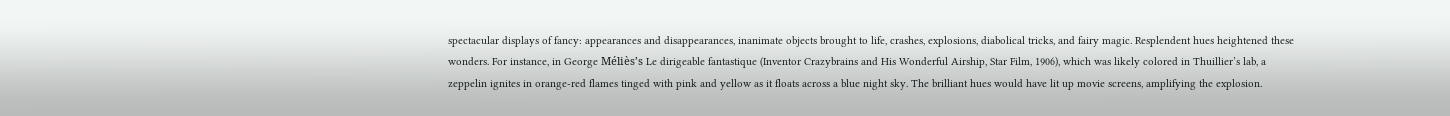spectacular displays of fancy: appearances and disappearances, inanimate objects brought to life, crashes, explosions, diabolical tricks, and fairy magic. Resplendent hues heightened these wonders. For instance, in George Méliès’s Le dirigeable fantastique (Inventor Crazybrains and His Wonderful Airship, Star Film, 1906), which was likely colored in Thuillier’s lab, a zeppelin ignites in orange-red flames tinged with pink and yellow as it floats across a blue night sky. The brilliant hues would have lit up movie screens, amplifying the explosion.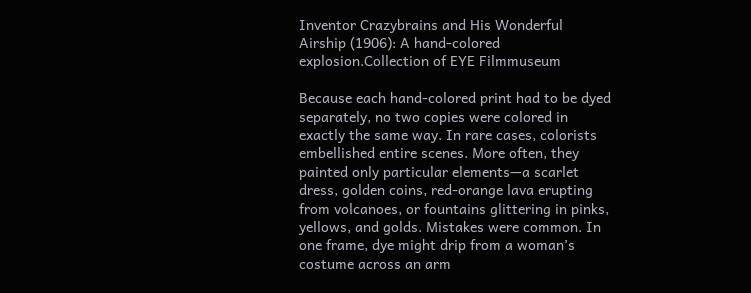Inventor Crazybrains and His Wonderful Airship (1906): A hand-colored explosion.Collection of EYE Filmmuseum

Because each hand-colored print had to be dyed separately, no two copies were colored in exactly the same way. In rare cases, colorists embellished entire scenes. More often, they painted only particular elements—a scarlet dress, golden coins, red-orange lava erupting from volcanoes, or fountains glittering in pinks, yellows, and golds. Mistakes were common. In one frame, dye might drip from a woman’s costume across an arm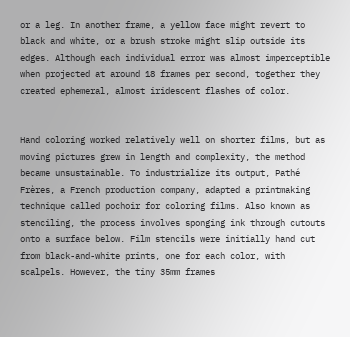or a leg. In another frame, a yellow face might revert to black and white, or a brush stroke might slip outside its edges. Although each individual error was almost imperceptible when projected at around 18 frames per second, together they created ephemeral, almost iridescent flashes of color.


Hand coloring worked relatively well on shorter films, but as moving pictures grew in length and complexity, the method became unsustainable. To industrialize its output, Pathé Frères, a French production company, adapted a printmaking technique called pochoir for coloring films. Also known as stenciling, the process involves sponging ink through cutouts onto a surface below. Film stencils were initially hand cut from black-and-white prints, one for each color, with scalpels. However, the tiny 35mm frames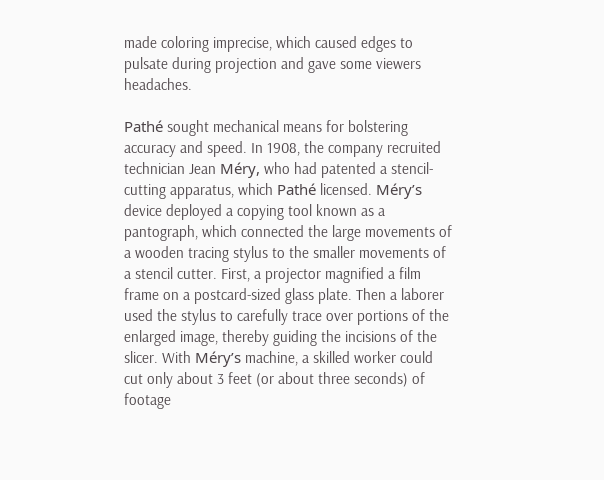made coloring imprecise, which caused edges to pulsate during projection and gave some viewers headaches.

Pathé sought mechanical means for bolstering accuracy and speed. In 1908, the company recruited technician Jean Méry, who had patented a stencil-cutting apparatus, which Pathé licensed. Méry’s device deployed a copying tool known as a pantograph, which connected the large movements of a wooden tracing stylus to the smaller movements of a stencil cutter. First, a projector magnified a film frame on a postcard-sized glass plate. Then a laborer used the stylus to carefully trace over portions of the enlarged image, thereby guiding the incisions of the slicer. With Méry’s machine, a skilled worker could cut only about 3 feet (or about three seconds) of footage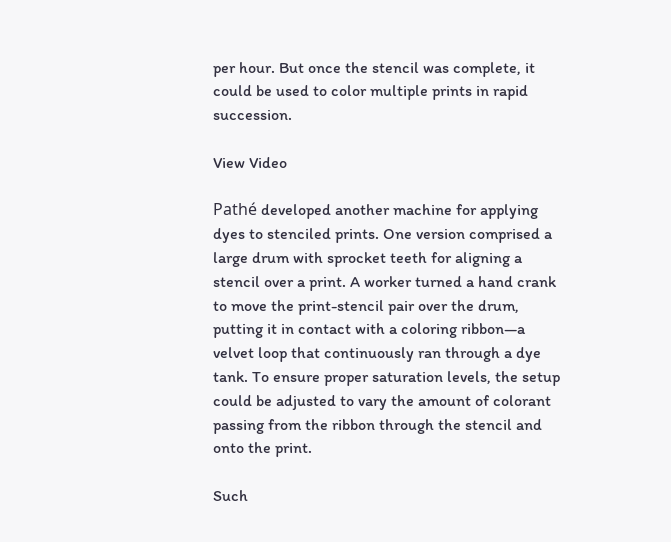per hour. But once the stencil was complete, it could be used to color multiple prints in rapid succession.

View Video

Pathé developed another machine for applying dyes to stenciled prints. One version comprised a large drum with sprocket teeth for aligning a stencil over a print. A worker turned a hand crank to move the print-stencil pair over the drum, putting it in contact with a coloring ribbon—a velvet loop that continuously ran through a dye tank. To ensure proper saturation levels, the setup could be adjusted to vary the amount of colorant passing from the ribbon through the stencil and onto the print.

Such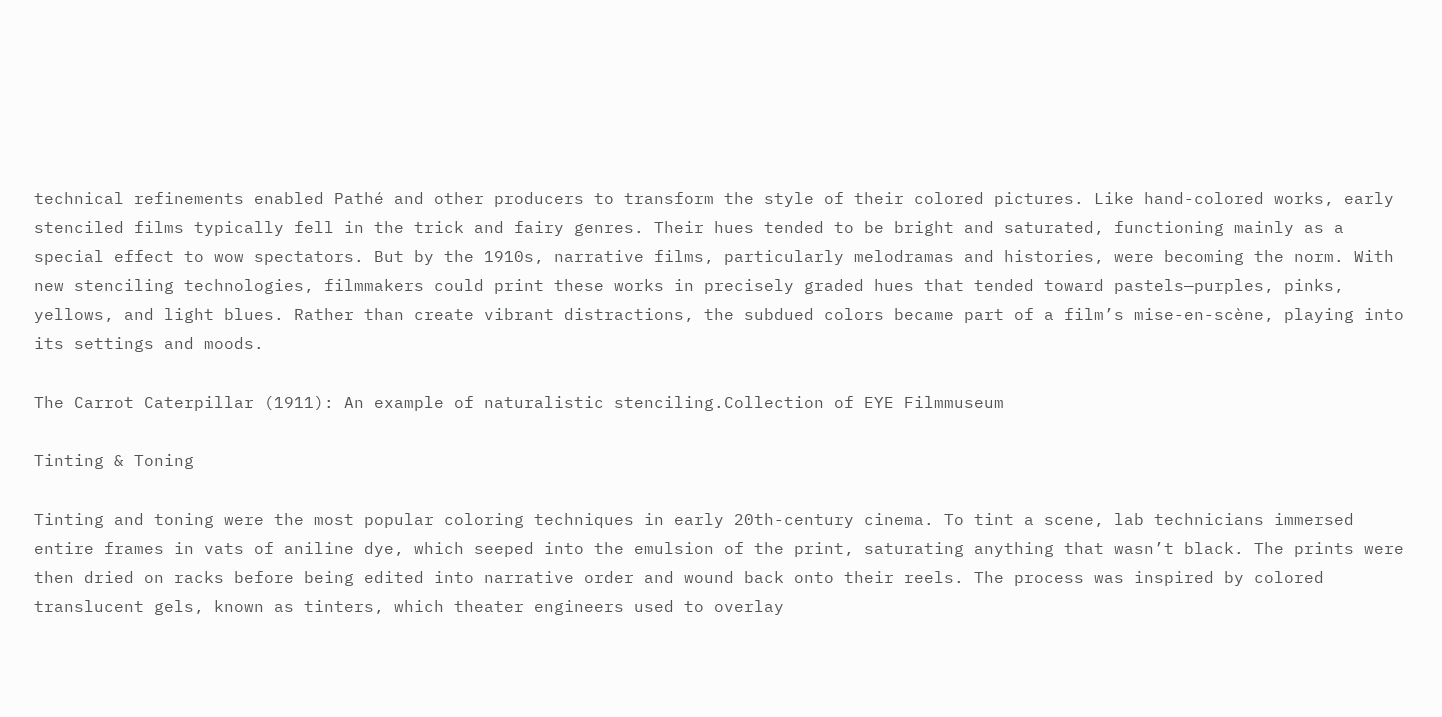technical refinements enabled Pathé and other producers to transform the style of their colored pictures. Like hand-colored works, early stenciled films typically fell in the trick and fairy genres. Their hues tended to be bright and saturated, functioning mainly as a special effect to wow spectators. But by the 1910s, narrative films, particularly melodramas and histories, were becoming the norm. With new stenciling technologies, filmmakers could print these works in precisely graded hues that tended toward pastels—purples, pinks, yellows, and light blues. Rather than create vibrant distractions, the subdued colors became part of a film’s mise-en-scène, playing into its settings and moods.

The Carrot Caterpillar (1911): An example of naturalistic stenciling.Collection of EYE Filmmuseum

Tinting & Toning

Tinting and toning were the most popular coloring techniques in early 20th-century cinema. To tint a scene, lab technicians immersed entire frames in vats of aniline dye, which seeped into the emulsion of the print, saturating anything that wasn’t black. The prints were then dried on racks before being edited into narrative order and wound back onto their reels. The process was inspired by colored translucent gels, known as tinters, which theater engineers used to overlay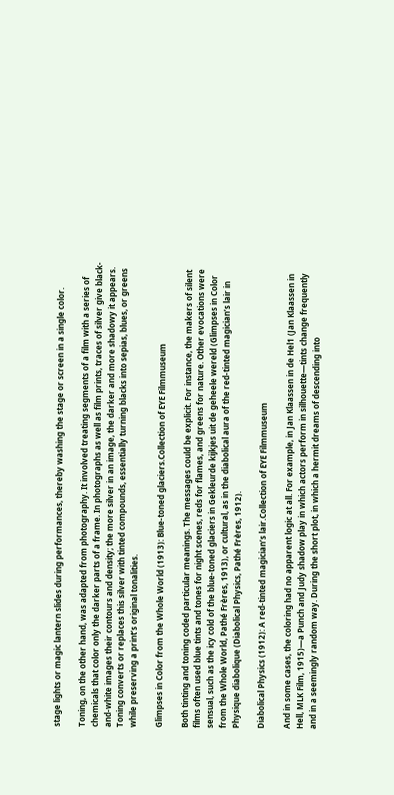stage lights or magic lantern slides during performances, thereby washing the stage or screen in a single color.

Toning, on the other hand, was adapted from photography. It involved treating segments of a film with a series of chemicals that color only the darker parts of a frame. In photographs as well as film prints, traces of silver give black-and-white images their contours and density; the more silver in an image, the darker and more shadowy it appears. Toning converts or replaces this silver with tinted compounds, essentially turning blacks into sepias, blues, or greens while preserving a print’s original tonalities.

Glimpses in Color from the Whole World (1913): Blue-toned glaciers.Collection of EYE Filmmuseum

Both tinting and toning coded particular meanings. The messages could be explicit. For instance, the makers of silent films often used blue tints and tones for night scenes, reds for flames, and greens for nature. Other evocations were sensual, such as the icy cold of the blue-toned glaciers in Gekleurde kijkjes uit de geheele wereld (Glimpses in Color from the Whole World, Pathé Frères, 1913), or cultural, as in the diabolical aura of the red-tinted magician’s lair in Physique diabolique (Diabolical Physics, Pathé Frères, 1912).

Diabolical Physics (1912): A red-tinted magician’s lair.Collection of EYE Filmmuseum

And in some cases, the coloring had no apparent logic at all. For example, in Jan Klaassen in de Hel1 (Jan Klaassen in Hell, MLK Film, 1915)—a Punch and Judy shadow play in which actors perform in silhouette—tints change frequently and in a seemingly random way. During the short plot, in which a hermit dreams of descending into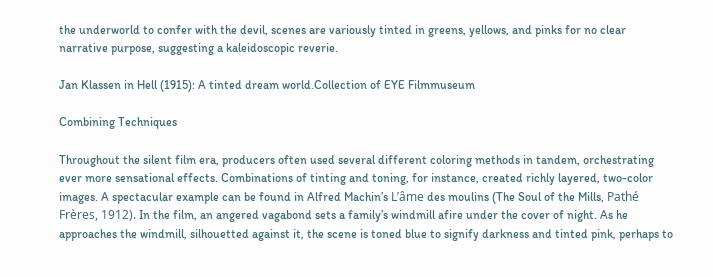the underworld to confer with the devil, scenes are variously tinted in greens, yellows, and pinks for no clear narrative purpose, suggesting a kaleidoscopic reverie.

Jan Klassen in Hell (1915): A tinted dream world.Collection of EYE Filmmuseum

Combining Techniques

Throughout the silent film era, producers often used several different coloring methods in tandem, orchestrating ever more sensational effects. Combinations of tinting and toning, for instance, created richly layered, two-color images. A spectacular example can be found in Alfred Machin’s L’âme des moulins (The Soul of the Mills, Pathé Frères, 1912). In the film, an angered vagabond sets a family’s windmill afire under the cover of night. As he approaches the windmill, silhouetted against it, the scene is toned blue to signify darkness and tinted pink, perhaps to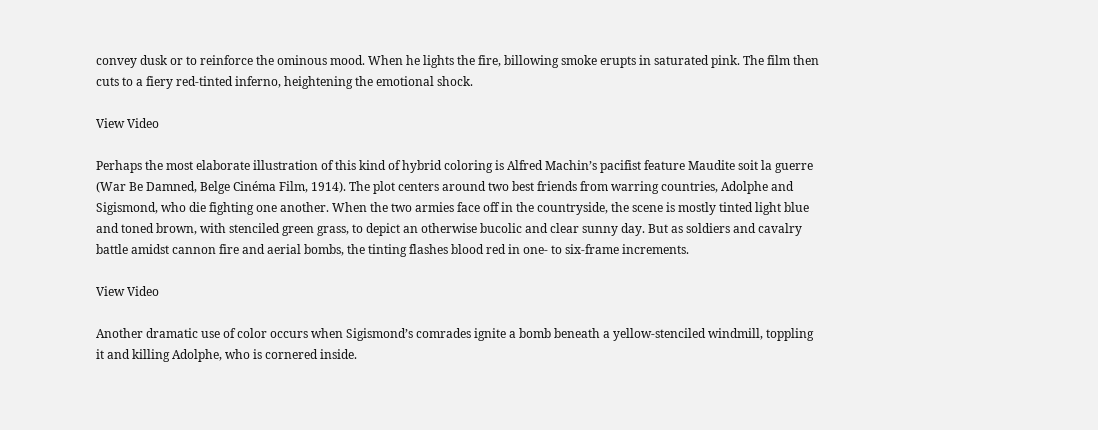convey dusk or to reinforce the ominous mood. When he lights the fire, billowing smoke erupts in saturated pink. The film then cuts to a fiery red-tinted inferno, heightening the emotional shock.

View Video

Perhaps the most elaborate illustration of this kind of hybrid coloring is Alfred Machin’s pacifist feature Maudite soit la guerre (War Be Damned, Belge Cinéma Film, 1914). The plot centers around two best friends from warring countries, Adolphe and Sigismond, who die fighting one another. When the two armies face off in the countryside, the scene is mostly tinted light blue and toned brown, with stenciled green grass, to depict an otherwise bucolic and clear sunny day. But as soldiers and cavalry battle amidst cannon fire and aerial bombs, the tinting flashes blood red in one- to six-frame increments.

View Video

Another dramatic use of color occurs when Sigismond’s comrades ignite a bomb beneath a yellow-stenciled windmill, toppling it and killing Adolphe, who is cornered inside.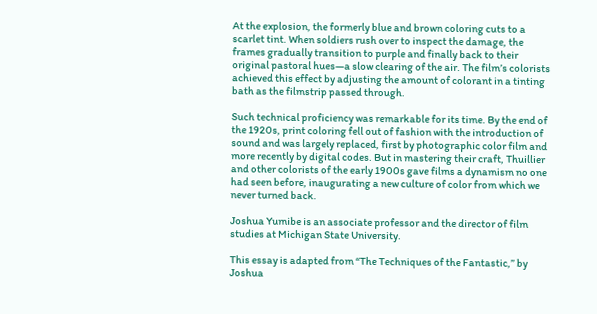At the explosion, the formerly blue and brown coloring cuts to a scarlet tint. When soldiers rush over to inspect the damage, the frames gradually transition to purple and finally back to their original pastoral hues—a slow clearing of the air. The film’s colorists achieved this effect by adjusting the amount of colorant in a tinting bath as the filmstrip passed through.

Such technical proficiency was remarkable for its time. By the end of the 1920s, print coloring fell out of fashion with the introduction of sound and was largely replaced, first by photographic color film and more recently by digital codes. But in mastering their craft, Thuillier and other colorists of the early 1900s gave films a dynamism no one had seen before, inaugurating a new culture of color from which we never turned back.

Joshua Yumibe is an associate professor and the director of film studies at Michigan State University.

This essay is adapted from “The Techniques of the Fantastic,” by Joshua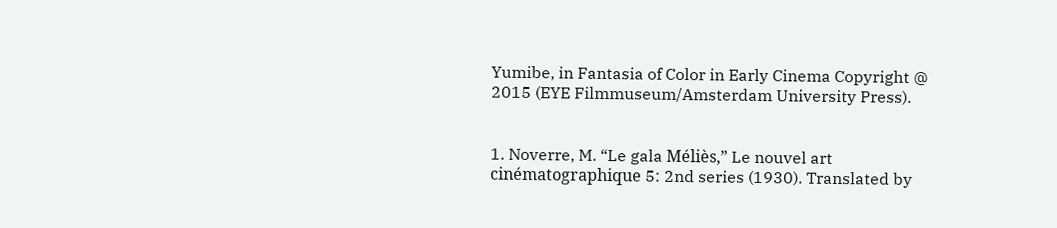Yumibe, in Fantasia of Color in Early Cinema Copyright @ 2015 (EYE Filmmuseum/Amsterdam University Press).


1. Noverre, M. “Le gala Méliès,” Le nouvel art cinématographique 5: 2nd series (1930). Translated by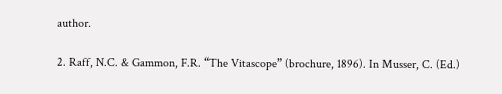author.

2. Raff, N.C. & Gammon, F.R. “The Vitascope” (brochure, 1896). In Musser, C. (Ed.)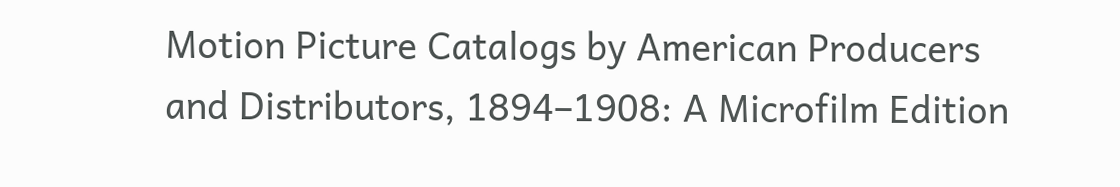Motion Picture Catalogs by American Producers and Distributors, 1894–1908: A Microfilm Edition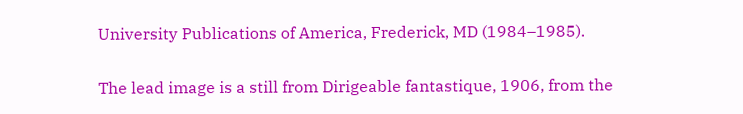University Publications of America, Frederick, MD (1984–1985).

The lead image is a still from Dirigeable fantastique, 1906, from the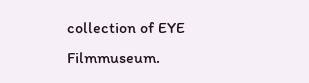collection of EYE Filmmuseum.